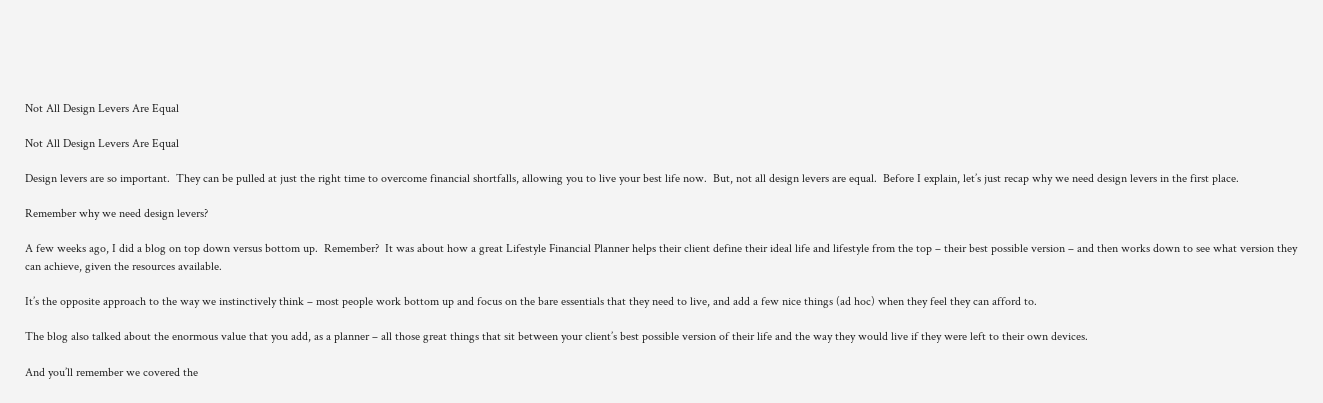Not All Design Levers Are Equal

Not All Design Levers Are Equal

Design levers are so important.  They can be pulled at just the right time to overcome financial shortfalls, allowing you to live your best life now.  But, not all design levers are equal.  Before I explain, let’s just recap why we need design levers in the first place.

Remember why we need design levers?

A few weeks ago, I did a blog on top down versus bottom up.  Remember?  It was about how a great Lifestyle Financial Planner helps their client define their ideal life and lifestyle from the top – their best possible version – and then works down to see what version they can achieve, given the resources available.

It’s the opposite approach to the way we instinctively think – most people work bottom up and focus on the bare essentials that they need to live, and add a few nice things (ad hoc) when they feel they can afford to.

The blog also talked about the enormous value that you add, as a planner – all those great things that sit between your client’s best possible version of their life and the way they would live if they were left to their own devices.

And you’ll remember we covered the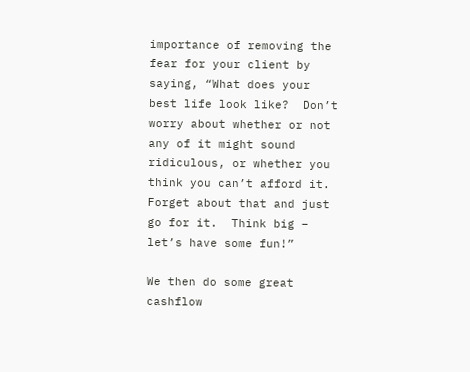importance of removing the fear for your client by saying, “What does your best life look like?  Don’t worry about whether or not any of it might sound ridiculous, or whether you think you can’t afford it.  Forget about that and just go for it.  Think big – let’s have some fun!”

We then do some great cashflow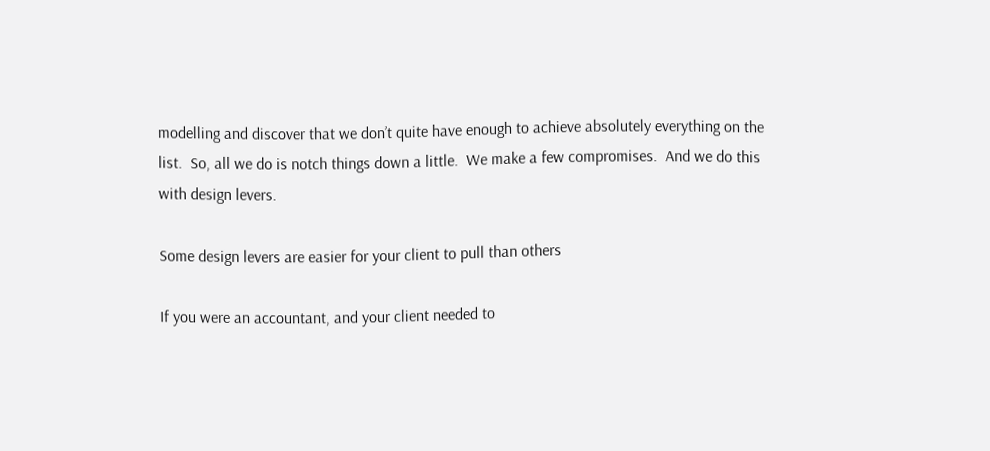modelling and discover that we don’t quite have enough to achieve absolutely everything on the list.  So, all we do is notch things down a little.  We make a few compromises.  And we do this with design levers.

Some design levers are easier for your client to pull than others

If you were an accountant, and your client needed to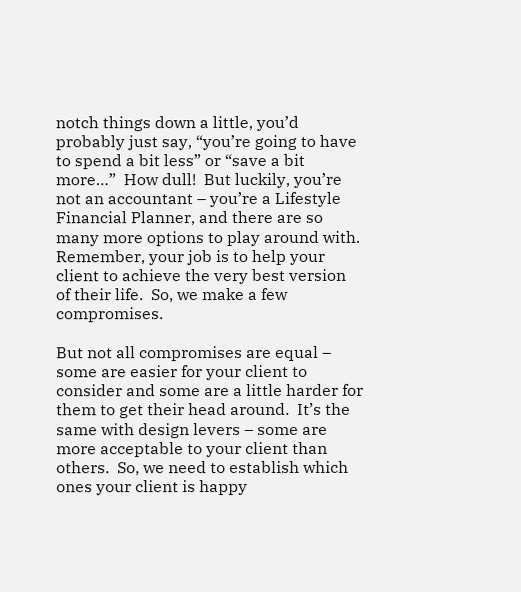notch things down a little, you’d probably just say, “you’re going to have to spend a bit less” or “save a bit more…”  How dull!  But luckily, you’re not an accountant – you’re a Lifestyle Financial Planner, and there are so many more options to play around with.  Remember, your job is to help your client to achieve the very best version of their life.  So, we make a few compromises.

But not all compromises are equal – some are easier for your client to consider and some are a little harder for them to get their head around.  It’s the same with design levers – some are more acceptable to your client than others.  So, we need to establish which ones your client is happy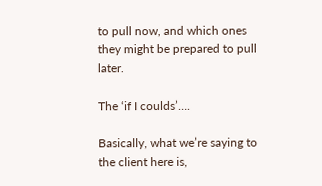to pull now, and which ones they might be prepared to pull later.

The ‘if I coulds’….

Basically, what we’re saying to the client here is,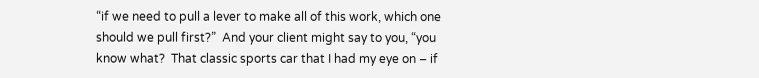“if we need to pull a lever to make all of this work, which one should we pull first?”  And your client might say to you, “you know what?  That classic sports car that I had my eye on – if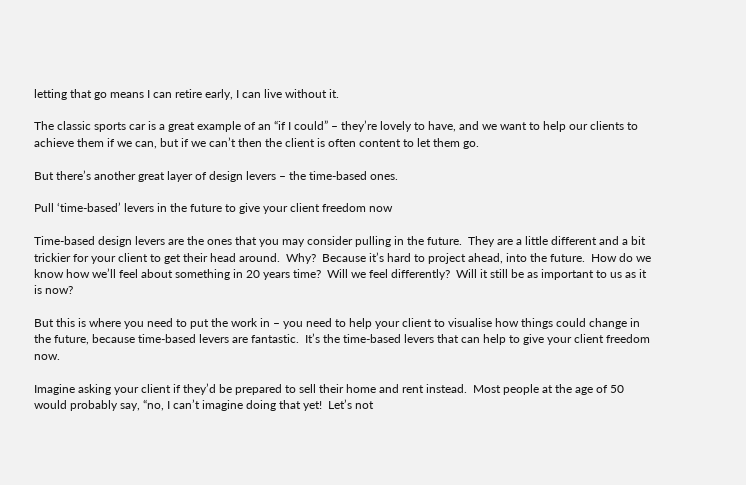letting that go means I can retire early, I can live without it.

The classic sports car is a great example of an “if I could” – they’re lovely to have, and we want to help our clients to achieve them if we can, but if we can’t then the client is often content to let them go.

But there’s another great layer of design levers – the time-based ones.

Pull ‘time-based’ levers in the future to give your client freedom now

Time-based design levers are the ones that you may consider pulling in the future.  They are a little different and a bit trickier for your client to get their head around.  Why?  Because it’s hard to project ahead, into the future.  How do we know how we’ll feel about something in 20 years time?  Will we feel differently?  Will it still be as important to us as it is now?

But this is where you need to put the work in – you need to help your client to visualise how things could change in the future, because time-based levers are fantastic.  It’s the time-based levers that can help to give your client freedom now.

Imagine asking your client if they’d be prepared to sell their home and rent instead.  Most people at the age of 50 would probably say, “no, I can’t imagine doing that yet!  Let’s not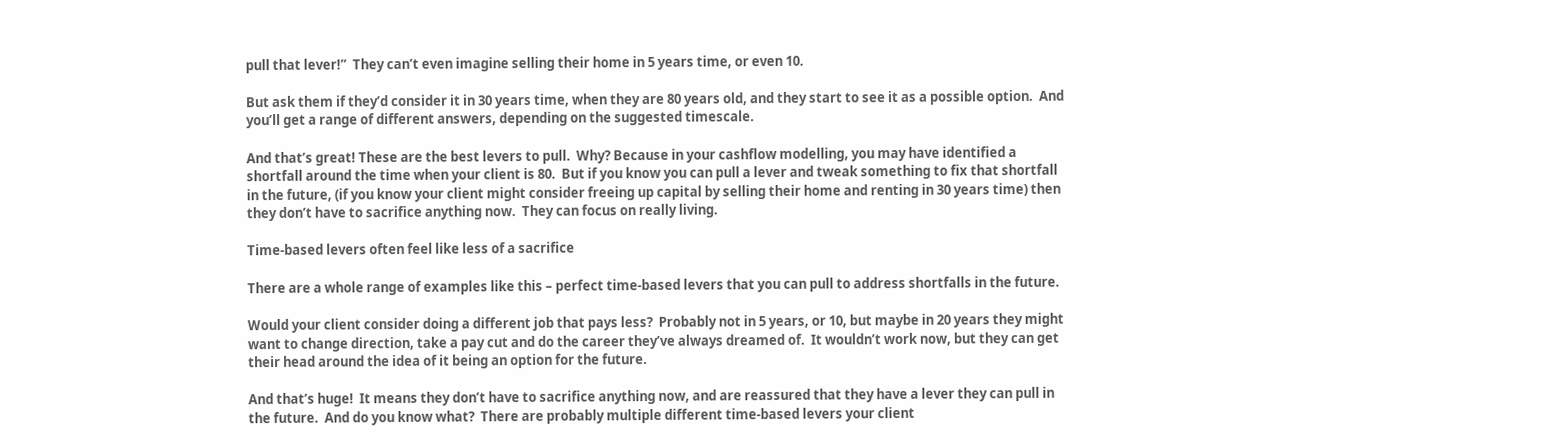pull that lever!”  They can’t even imagine selling their home in 5 years time, or even 10.

But ask them if they’d consider it in 30 years time, when they are 80 years old, and they start to see it as a possible option.  And you’ll get a range of different answers, depending on the suggested timescale.

And that’s great! These are the best levers to pull.  Why? Because in your cashflow modelling, you may have identified a shortfall around the time when your client is 80.  But if you know you can pull a lever and tweak something to fix that shortfall in the future, (if you know your client might consider freeing up capital by selling their home and renting in 30 years time) then they don’t have to sacrifice anything now.  They can focus on really living.

Time-based levers often feel like less of a sacrifice

There are a whole range of examples like this – perfect time-based levers that you can pull to address shortfalls in the future.

Would your client consider doing a different job that pays less?  Probably not in 5 years, or 10, but maybe in 20 years they might want to change direction, take a pay cut and do the career they’ve always dreamed of.  It wouldn’t work now, but they can get their head around the idea of it being an option for the future.

And that’s huge!  It means they don’t have to sacrifice anything now, and are reassured that they have a lever they can pull in the future.  And do you know what?  There are probably multiple different time-based levers your client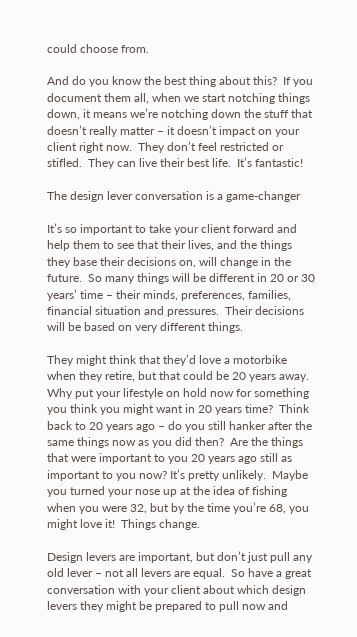could choose from.

And do you know the best thing about this?  If you document them all, when we start notching things down, it means we’re notching down the stuff that doesn’t really matter – it doesn’t impact on your client right now.  They don’t feel restricted or stifled.  They can live their best life.  It’s fantastic!

The design lever conversation is a game-changer

It’s so important to take your client forward and help them to see that their lives, and the things they base their decisions on, will change in the future.  So many things will be different in 20 or 30 years’ time – their minds, preferences, families, financial situation and pressures.  Their decisions will be based on very different things.

They might think that they’d love a motorbike when they retire, but that could be 20 years away.  Why put your lifestyle on hold now for something you think you might want in 20 years time?  Think back to 20 years ago – do you still hanker after the same things now as you did then?  Are the things that were important to you 20 years ago still as important to you now? It’s pretty unlikely.  Maybe you turned your nose up at the idea of fishing when you were 32, but by the time you’re 68, you might love it!  Things change.

Design levers are important, but don’t just pull any old lever – not all levers are equal.  So have a great conversation with your client about which design levers they might be prepared to pull now and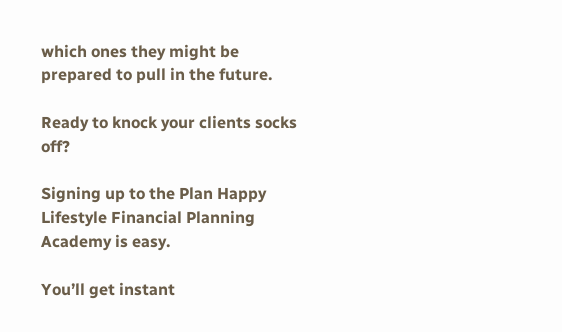which ones they might be prepared to pull in the future.

Ready to knock your clients socks off?

Signing up to the Plan Happy Lifestyle Financial Planning Academy is easy.

You’ll get instant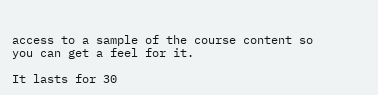access to a sample of the course content so you can get a feel for it.

It lasts for 30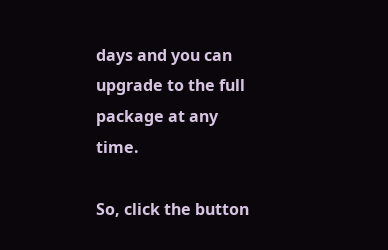days and you can upgrade to the full package at any time.

So, click the button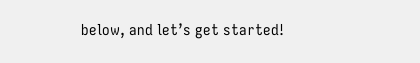below, and let’s get started!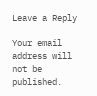Leave a Reply

Your email address will not be published.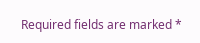Required fields are marked *